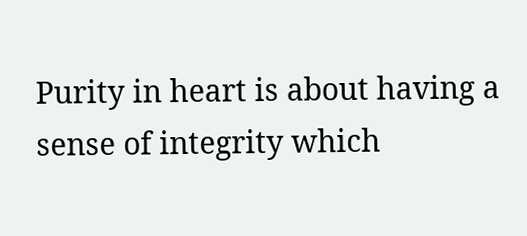Purity in heart is about having a sense of integrity which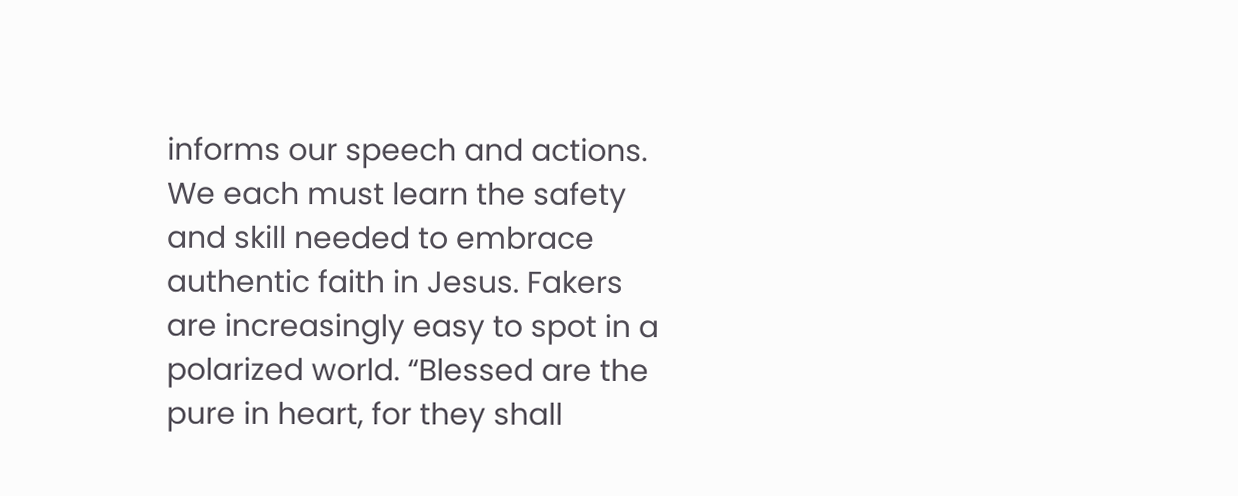informs our speech and actions. We each must learn the safety and skill needed to embrace authentic faith in Jesus. Fakers are increasingly easy to spot in a polarized world. “Blessed are the pure in heart, for they shall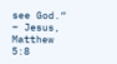see God.” – Jesus, Matthew 5:8